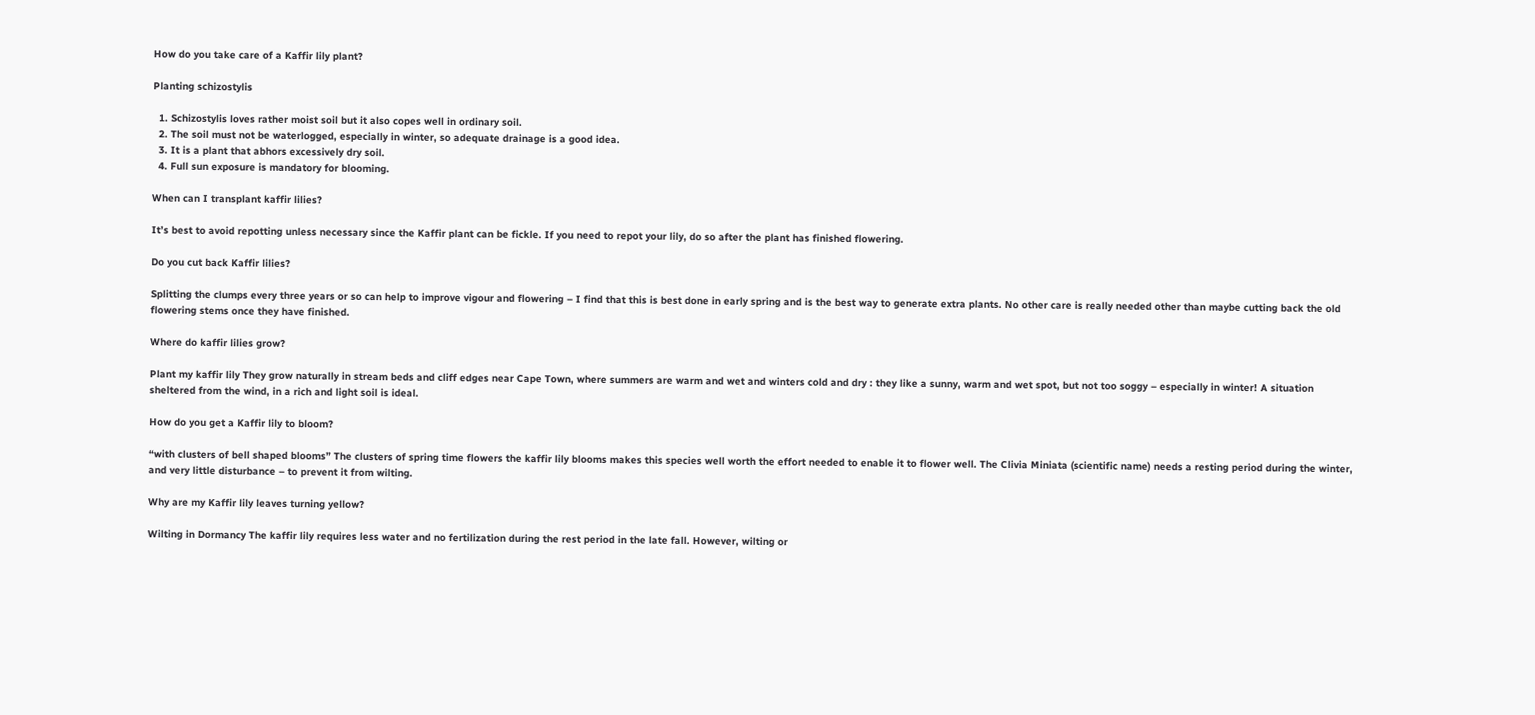How do you take care of a Kaffir lily plant?

Planting schizostylis

  1. Schizostylis loves rather moist soil but it also copes well in ordinary soil.
  2. The soil must not be waterlogged, especially in winter, so adequate drainage is a good idea.
  3. It is a plant that abhors excessively dry soil.
  4. Full sun exposure is mandatory for blooming.

When can I transplant kaffir lilies?

It’s best to avoid repotting unless necessary since the Kaffir plant can be fickle. If you need to repot your lily, do so after the plant has finished flowering.

Do you cut back Kaffir lilies?

Splitting the clumps every three years or so can help to improve vigour and flowering – I find that this is best done in early spring and is the best way to generate extra plants. No other care is really needed other than maybe cutting back the old flowering stems once they have finished.

Where do kaffir lilies grow?

Plant my kaffir lily They grow naturally in stream beds and cliff edges near Cape Town, where summers are warm and wet and winters cold and dry : they like a sunny, warm and wet spot, but not too soggy – especially in winter! A situation sheltered from the wind, in a rich and light soil is ideal.

How do you get a Kaffir lily to bloom?

“with clusters of bell shaped blooms” The clusters of spring time flowers the kaffir lily blooms makes this species well worth the effort needed to enable it to flower well. The Clivia Miniata (scientific name) needs a resting period during the winter, and very little disturbance – to prevent it from wilting.

Why are my Kaffir lily leaves turning yellow?

Wilting in Dormancy The kaffir lily requires less water and no fertilization during the rest period in the late fall. However, wilting or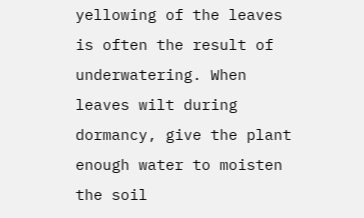yellowing of the leaves is often the result of underwatering. When leaves wilt during dormancy, give the plant enough water to moisten the soil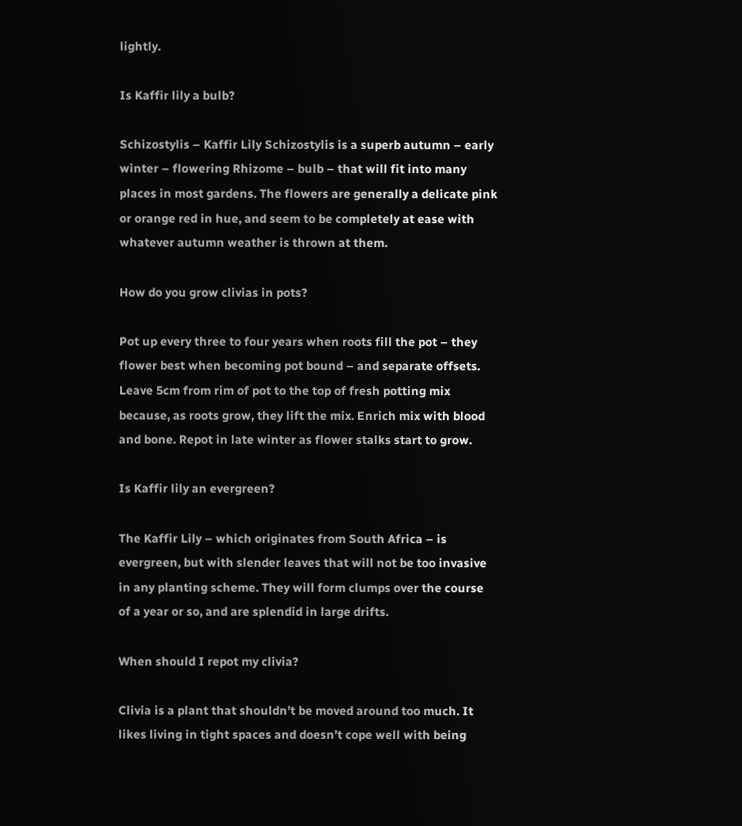lightly.

Is Kaffir lily a bulb?

Schizostylis – Kaffir Lily Schizostylis is a superb autumn – early winter – flowering Rhizome – bulb – that will fit into many places in most gardens. The flowers are generally a delicate pink or orange red in hue, and seem to be completely at ease with whatever autumn weather is thrown at them.

How do you grow clivias in pots?

Pot up every three to four years when roots fill the pot – they flower best when becoming pot bound – and separate offsets. Leave 5cm from rim of pot to the top of fresh potting mix because, as roots grow, they lift the mix. Enrich mix with blood and bone. Repot in late winter as flower stalks start to grow.

Is Kaffir lily an evergreen?

The Kaffir Lily – which originates from South Africa – is evergreen, but with slender leaves that will not be too invasive in any planting scheme. They will form clumps over the course of a year or so, and are splendid in large drifts.

When should I repot my clivia?

Clivia is a plant that shouldn’t be moved around too much. It likes living in tight spaces and doesn’t cope well with being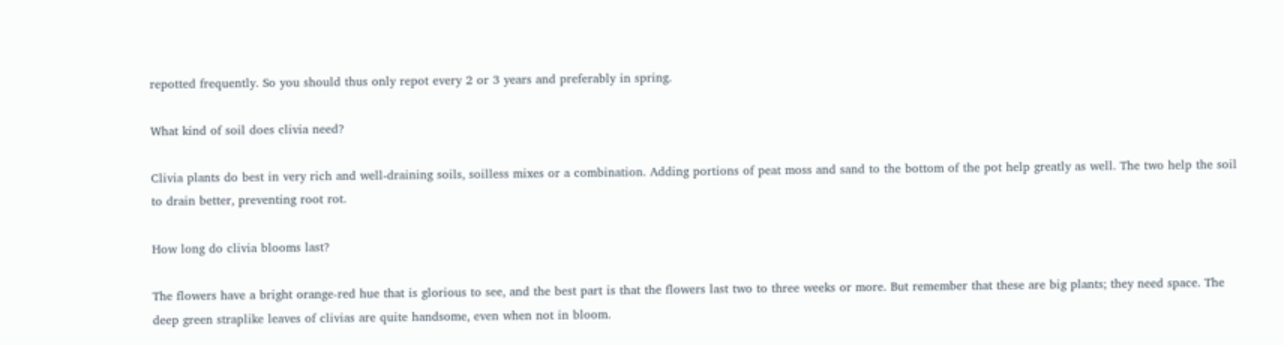repotted frequently. So you should thus only repot every 2 or 3 years and preferably in spring.

What kind of soil does clivia need?

Clivia plants do best in very rich and well-draining soils, soilless mixes or a combination. Adding portions of peat moss and sand to the bottom of the pot help greatly as well. The two help the soil to drain better, preventing root rot.

How long do clivia blooms last?

The flowers have a bright orange-red hue that is glorious to see, and the best part is that the flowers last two to three weeks or more. But remember that these are big plants; they need space. The deep green straplike leaves of clivias are quite handsome, even when not in bloom.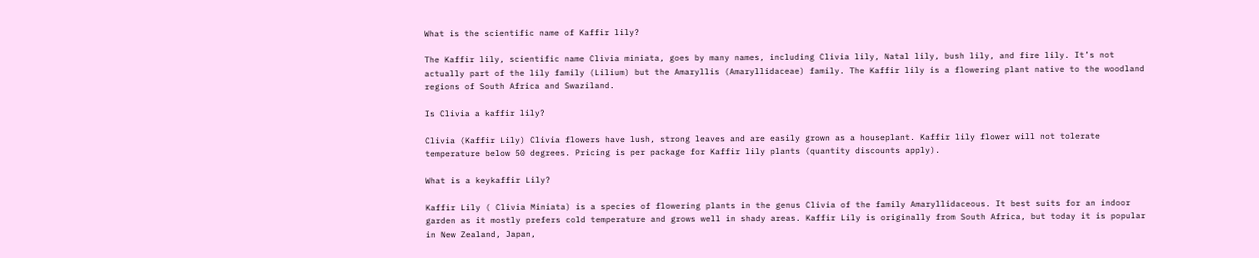What is the scientific name of Kaffir lily?

The Kaffir lily, scientific name Clivia miniata, goes by many names, including Clivia lily, Natal lily, bush lily, and fire lily. It’s not actually part of the lily family (Lilium) but the Amaryllis (Amaryllidaceae) family. The Kaffir lily is a flowering plant native to the woodland regions of South Africa and Swaziland.

Is Clivia a kaffir lily?

Clivia (Kaffir Lily) Clivia flowers have lush, strong leaves and are easily grown as a houseplant. Kaffir lily flower will not tolerate temperature below 50 degrees. Pricing is per package for Kaffir lily plants (quantity discounts apply).

What is a keykaffir Lily?

Kaffir Lily ( Clivia Miniata) is a species of flowering plants in the genus Clivia of the family Amaryllidaceous. It best suits for an indoor garden as it mostly prefers cold temperature and grows well in shady areas. Kaffir Lily is originally from South Africa, but today it is popular in New Zealand, Japan,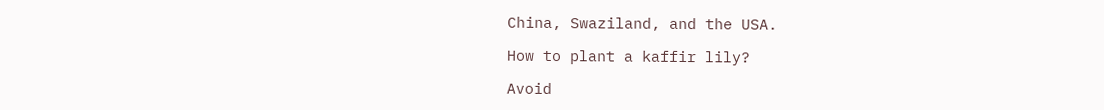China, Swaziland, and the USA.

How to plant a kaffir lily?

Avoid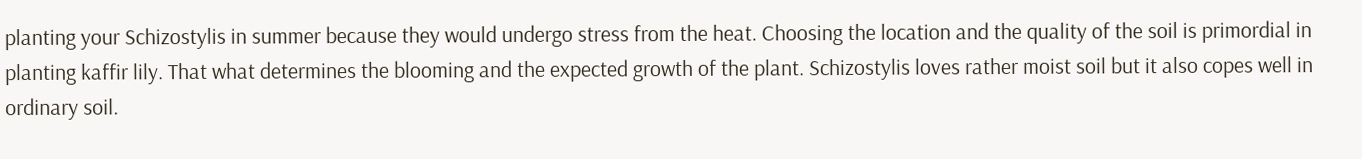planting your Schizostylis in summer because they would undergo stress from the heat. Choosing the location and the quality of the soil is primordial in planting kaffir lily. That what determines the blooming and the expected growth of the plant. Schizostylis loves rather moist soil but it also copes well in ordinary soil.